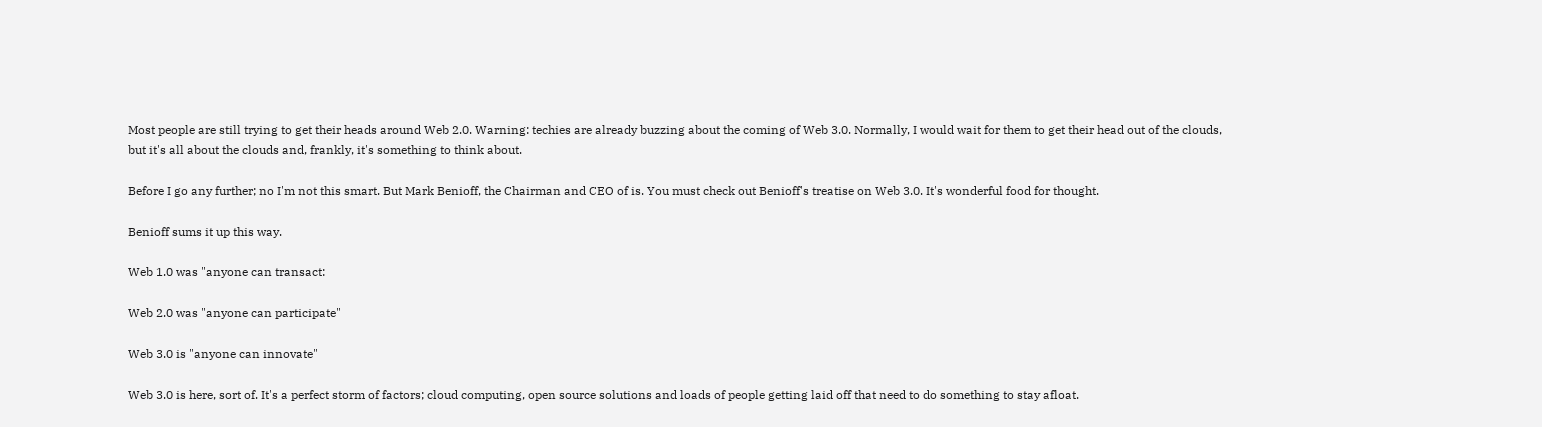Most people are still trying to get their heads around Web 2.0. Warning: techies are already buzzing about the coming of Web 3.0. Normally, I would wait for them to get their head out of the clouds, but it's all about the clouds and, frankly, it's something to think about.

Before I go any further; no I'm not this smart. But Mark Benioff, the Chairman and CEO of is. You must check out Benioff's treatise on Web 3.0. It's wonderful food for thought.

Benioff sums it up this way.

Web 1.0 was "anyone can transact:

Web 2.0 was "anyone can participate"

Web 3.0 is "anyone can innovate"

Web 3.0 is here, sort of. It's a perfect storm of factors; cloud computing, open source solutions and loads of people getting laid off that need to do something to stay afloat.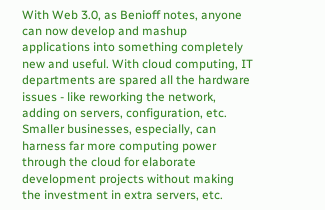With Web 3.0, as Benioff notes, anyone can now develop and mashup applications into something completely new and useful. With cloud computing, IT departments are spared all the hardware issues - like reworking the network, adding on servers, configuration, etc. Smaller businesses, especially, can harness far more computing power through the cloud for elaborate development projects without making the investment in extra servers, etc.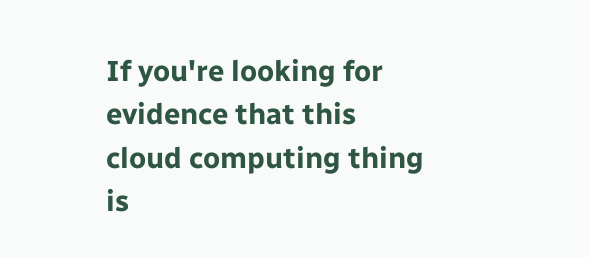If you're looking for evidence that this cloud computing thing is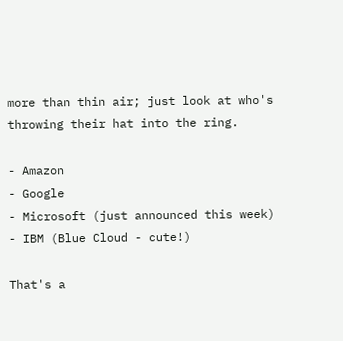more than thin air; just look at who's throwing their hat into the ring.

- Amazon
- Google
- Microsoft (just announced this week)
- IBM (Blue Cloud - cute!)

That's a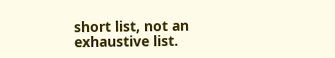short list, not an exhaustive list.